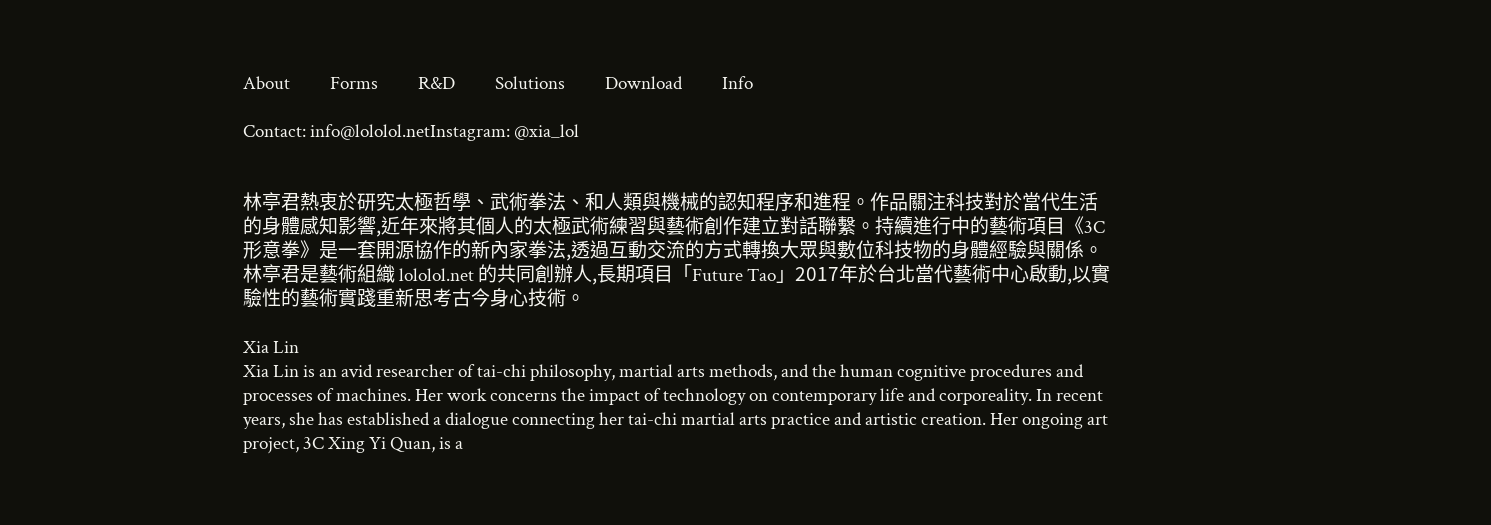About          Forms          R&D          Solutions          Download          Info

Contact: info@lololol.netInstagram: @xia_lol


林亭君熱衷於研究太極哲學、武術拳法、和人類與機械的認知程序和進程。作品關注科技對於當代生活的身體感知影響,近年來將其個人的太極武術練習與藝術創作建立對話聯繫。持續進行中的藝術項目《3C形意拳》是一套開源協作的新內家拳法,透過互動交流的方式轉換大眾與數位科技物的身體經驗與關係。林亭君是藝術組織 lololol.net 的共同創辦人,長期項目「Future Tao」2017年於台北當代藝術中心啟動,以實驗性的藝術實踐重新思考古今身心技術。

Xia Lin
Xia Lin is an avid researcher of tai-chi philosophy, martial arts methods, and the human cognitive procedures and processes of machines. Her work concerns the impact of technology on contemporary life and corporeality. In recent years, she has established a dialogue connecting her tai-chi martial arts practice and artistic creation. Her ongoing art project, 3C Xing Yi Quan, is a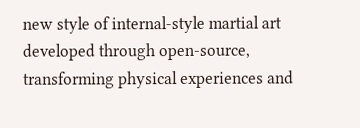new style of internal-style martial art developed through open-source, transforming physical experiences and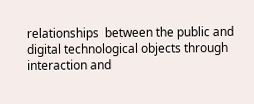relationships  between the public and digital technological objects through interaction and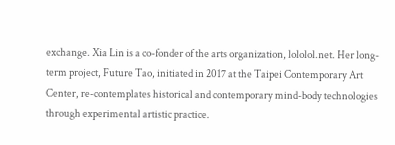exchange. Xia Lin is a co-fonder of the arts organization, lololol.net. Her long-term project, Future Tao, initiated in 2017 at the Taipei Contemporary Art Center, re-contemplates historical and contemporary mind-body technologies through experimental artistic practice.